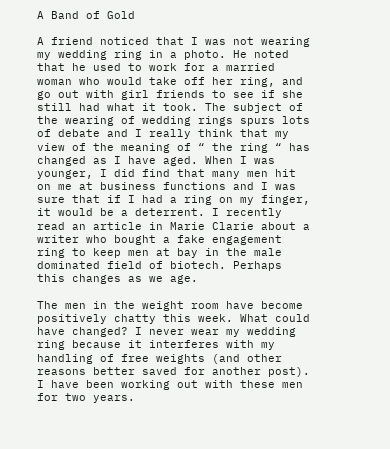A Band of Gold

A friend noticed that I was not wearing my wedding ring in a photo. He noted that he used to work for a married woman who would take off her ring, and go out with girl friends to see if she still had what it took. The subject of the wearing of wedding rings spurs lots of debate and I really think that my view of the meaning of “ the ring “ has changed as I have aged. When I was younger, I did find that many men hit on me at business functions and I was sure that if I had a ring on my finger, it would be a deterrent. I recently read an article in Marie Clarie about a writer who bought a fake engagement ring to keep men at bay in the male dominated field of biotech. Perhaps this changes as we age.

The men in the weight room have become positively chatty this week. What could have changed? I never wear my wedding ring because it interferes with my handling of free weights (and other reasons better saved for another post). I have been working out with these men for two years.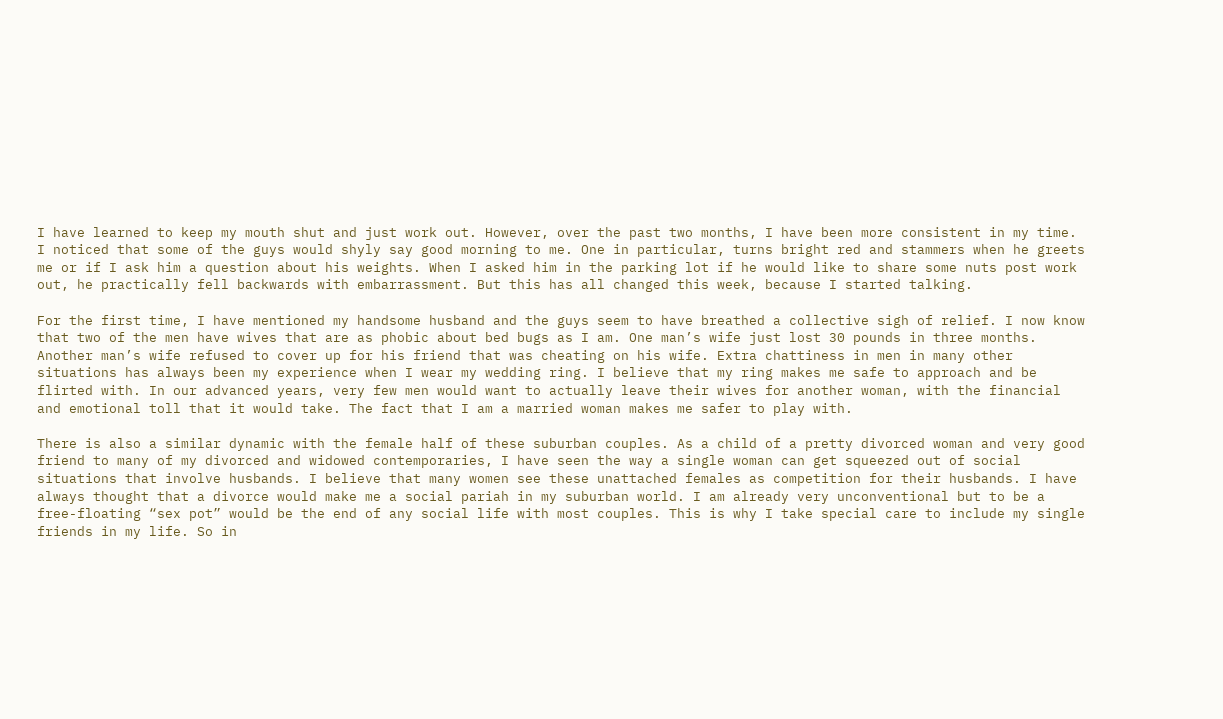I have learned to keep my mouth shut and just work out. However, over the past two months, I have been more consistent in my time. I noticed that some of the guys would shyly say good morning to me. One in particular, turns bright red and stammers when he greets me or if I ask him a question about his weights. When I asked him in the parking lot if he would like to share some nuts post work out, he practically fell backwards with embarrassment. But this has all changed this week, because I started talking.

For the first time, I have mentioned my handsome husband and the guys seem to have breathed a collective sigh of relief. I now know that two of the men have wives that are as phobic about bed bugs as I am. One man’s wife just lost 30 pounds in three months. Another man’s wife refused to cover up for his friend that was cheating on his wife. Extra chattiness in men in many other situations has always been my experience when I wear my wedding ring. I believe that my ring makes me safe to approach and be flirted with. In our advanced years, very few men would want to actually leave their wives for another woman, with the financial and emotional toll that it would take. The fact that I am a married woman makes me safer to play with.

There is also a similar dynamic with the female half of these suburban couples. As a child of a pretty divorced woman and very good friend to many of my divorced and widowed contemporaries, I have seen the way a single woman can get squeezed out of social situations that involve husbands. I believe that many women see these unattached females as competition for their husbands. I have always thought that a divorce would make me a social pariah in my suburban world. I am already very unconventional but to be a free-floating “sex pot” would be the end of any social life with most couples. This is why I take special care to include my single friends in my life. So in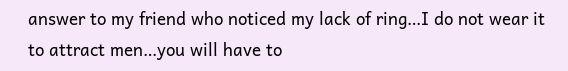answer to my friend who noticed my lack of ring…I do not wear it to attract men…you will have to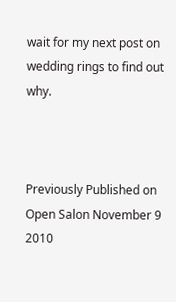wait for my next post on wedding rings to find out why.



Previously Published on Open Salon November 9 2010